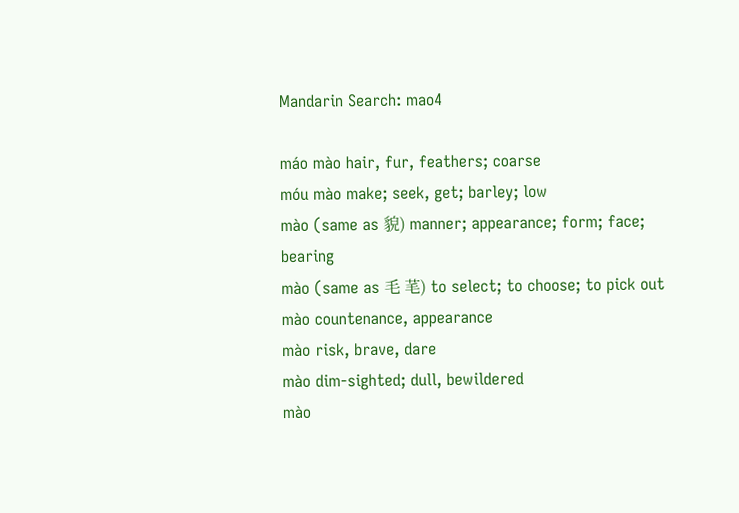Mandarin Search: mao4

máo mào hair, fur, feathers; coarse
móu mào make; seek, get; barley; low
mào (same as 貌) manner; appearance; form; face; bearing
mào (same as 毛 芼) to select; to choose; to pick out
mào countenance, appearance
mào risk, brave, dare
mào dim-sighted; dull, bewildered
mào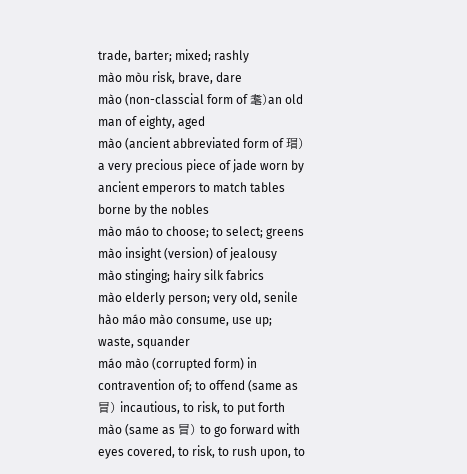trade, barter; mixed; rashly
mào mòu risk, brave, dare
mào (non-classcial form of 耄)an old man of eighty, aged
mào (ancient abbreviated form of 瑁) a very precious piece of jade worn by ancient emperors to match tables borne by the nobles
mào máo to choose; to select; greens
mào insight (version) of jealousy
mào stinging; hairy silk fabrics
mào elderly person; very old, senile
hào máo mào consume, use up; waste, squander
máo mào (corrupted form) in contravention of; to offend (same as 冒) incautious, to risk, to put forth
mào (same as 冒) to go forward with eyes covered, to risk, to rush upon, to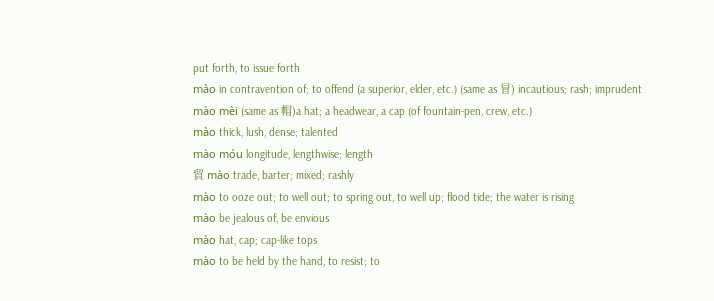put forth, to issue forth
mào in contravention of; to offend (a superior, elder, etc.) (same as 冒) incautious; rash; imprudent
mào mèi (same as 帽)a hat; a headwear, a cap (of fountain-pen, crew, etc.)
mào thick, lush, dense; talented
mào móu longitude, lengthwise; length
貿 mào trade, barter; mixed; rashly
mào to ooze out; to well out; to spring out, to well up; flood tide; the water is rising
mào be jealous of, be envious
mào hat, cap; cap-like tops
mào to be held by the hand, to resist; to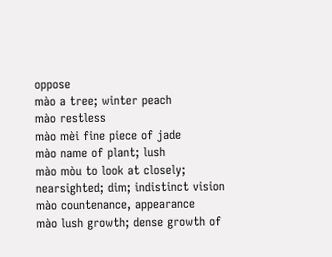oppose
mào a tree; winter peach
mào restless
mào mèi fine piece of jade
mào name of plant; lush
mào mòu to look at closely; nearsighted; dim; indistinct vision
mào countenance, appearance
mào lush growth; dense growth of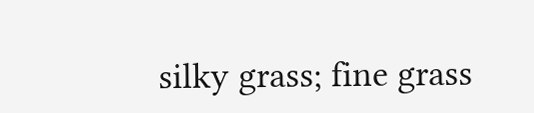silky grass; fine grass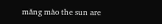mǎng mào the sun are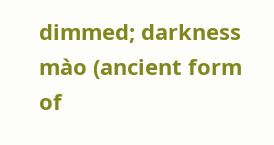dimmed; darkness
mào (ancient form of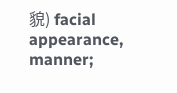貌) facial appearance, manner;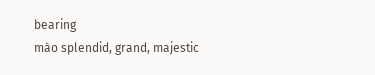bearing
mào splendid, grand, majestic